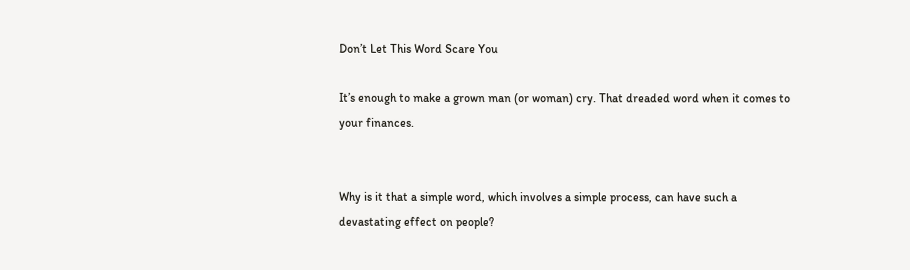Don’t Let This Word Scare You

It’s enough to make a grown man (or woman) cry. That dreaded word when it comes to your finances.


Why is it that a simple word, which involves a simple process, can have such a devastating effect on people?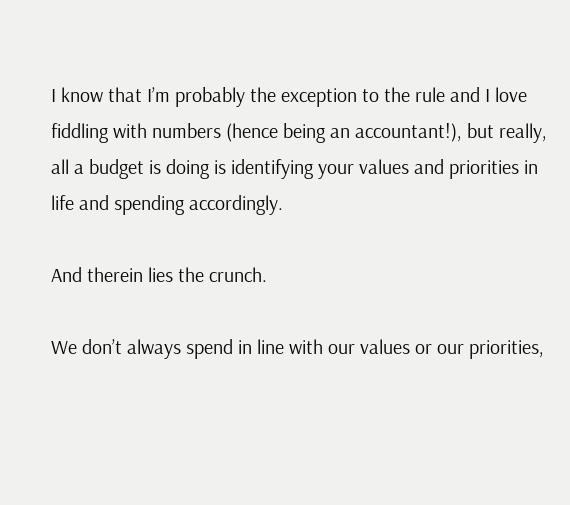I know that I’m probably the exception to the rule and I love fiddling with numbers (hence being an accountant!), but really, all a budget is doing is identifying your values and priorities in life and spending accordingly.

And therein lies the crunch.

We don’t always spend in line with our values or our priorities,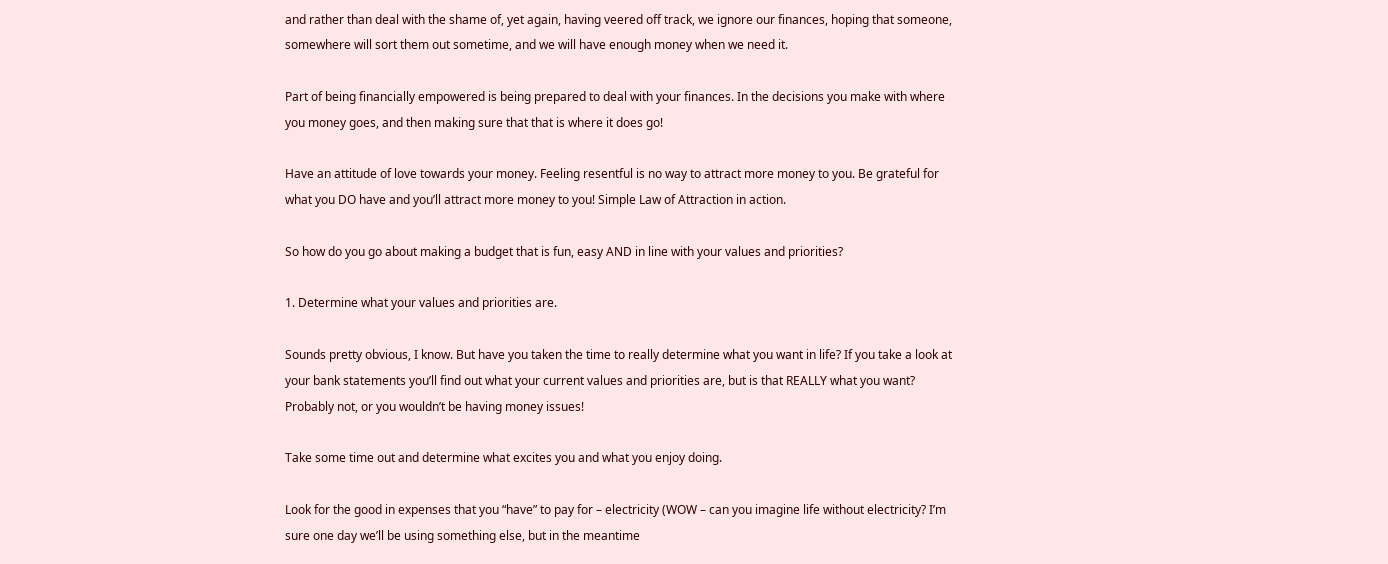and rather than deal with the shame of, yet again, having veered off track, we ignore our finances, hoping that someone, somewhere will sort them out sometime, and we will have enough money when we need it.

Part of being financially empowered is being prepared to deal with your finances. In the decisions you make with where you money goes, and then making sure that that is where it does go!

Have an attitude of love towards your money. Feeling resentful is no way to attract more money to you. Be grateful for what you DO have and you’ll attract more money to you! Simple Law of Attraction in action.

So how do you go about making a budget that is fun, easy AND in line with your values and priorities?

1. Determine what your values and priorities are.

Sounds pretty obvious, I know. But have you taken the time to really determine what you want in life? If you take a look at your bank statements you’ll find out what your current values and priorities are, but is that REALLY what you want? Probably not, or you wouldn’t be having money issues!

Take some time out and determine what excites you and what you enjoy doing.

Look for the good in expenses that you “have” to pay for – electricity (WOW – can you imagine life without electricity? I’m sure one day we’ll be using something else, but in the meantime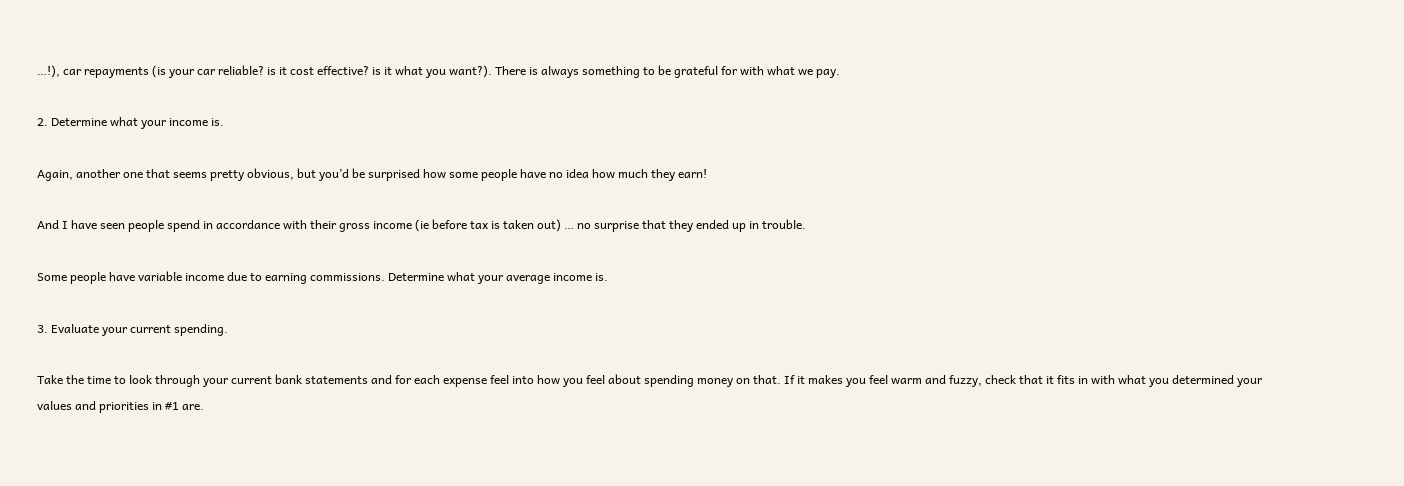…!), car repayments (is your car reliable? is it cost effective? is it what you want?). There is always something to be grateful for with what we pay.

2. Determine what your income is.

Again, another one that seems pretty obvious, but you’d be surprised how some people have no idea how much they earn!

And I have seen people spend in accordance with their gross income (ie before tax is taken out) … no surprise that they ended up in trouble.

Some people have variable income due to earning commissions. Determine what your average income is.

3. Evaluate your current spending.

Take the time to look through your current bank statements and for each expense feel into how you feel about spending money on that. If it makes you feel warm and fuzzy, check that it fits in with what you determined your values and priorities in #1 are.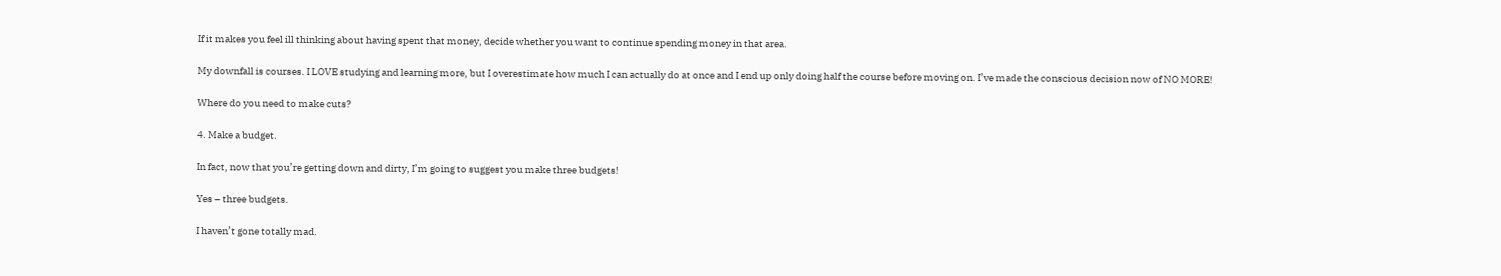If it makes you feel ill thinking about having spent that money, decide whether you want to continue spending money in that area.

My downfall is courses. I LOVE studying and learning more, but I overestimate how much I can actually do at once and I end up only doing half the course before moving on. I’ve made the conscious decision now of NO MORE!

Where do you need to make cuts?

4. Make a budget.

In fact, now that you’re getting down and dirty, I’m going to suggest you make three budgets!

Yes – three budgets.

I haven’t gone totally mad.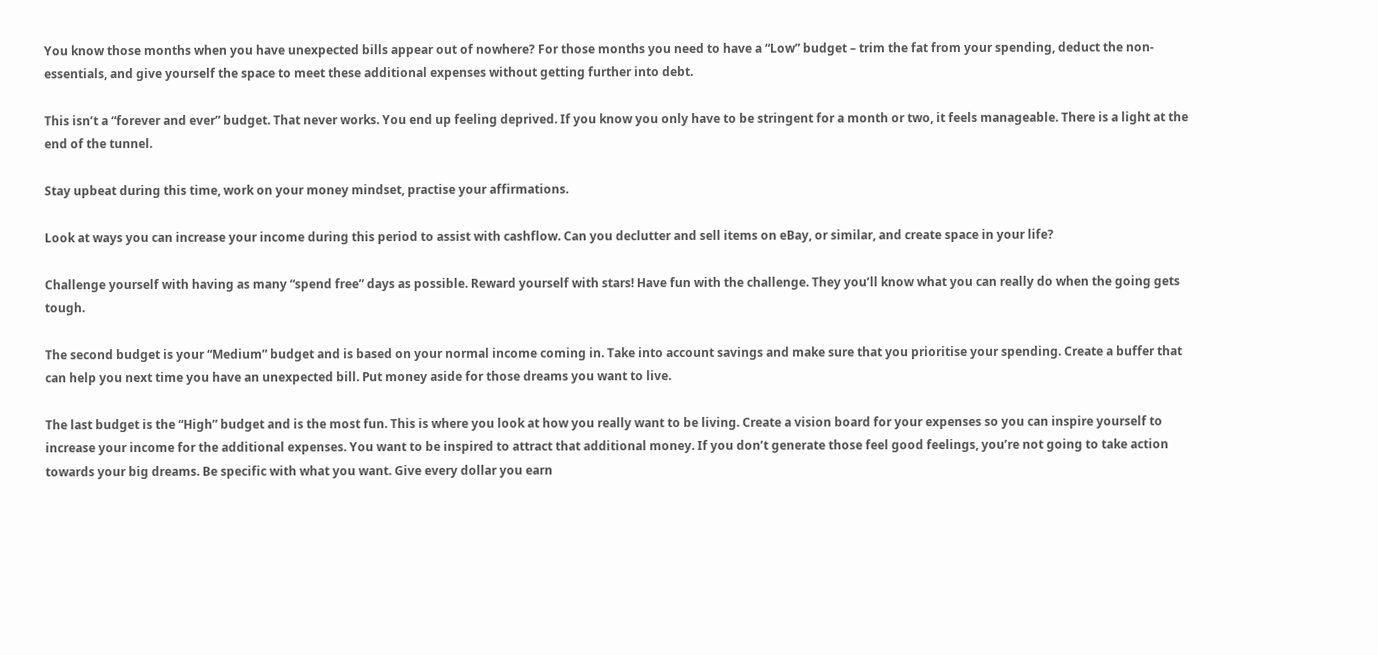You know those months when you have unexpected bills appear out of nowhere? For those months you need to have a “Low” budget – trim the fat from your spending, deduct the non-essentials, and give yourself the space to meet these additional expenses without getting further into debt.

This isn’t a “forever and ever” budget. That never works. You end up feeling deprived. If you know you only have to be stringent for a month or two, it feels manageable. There is a light at the end of the tunnel.

Stay upbeat during this time, work on your money mindset, practise your affirmations.

Look at ways you can increase your income during this period to assist with cashflow. Can you declutter and sell items on eBay, or similar, and create space in your life?

Challenge yourself with having as many “spend free” days as possible. Reward yourself with stars! Have fun with the challenge. They you’ll know what you can really do when the going gets tough.

The second budget is your “Medium” budget and is based on your normal income coming in. Take into account savings and make sure that you prioritise your spending. Create a buffer that can help you next time you have an unexpected bill. Put money aside for those dreams you want to live.

The last budget is the “High” budget and is the most fun. This is where you look at how you really want to be living. Create a vision board for your expenses so you can inspire yourself to increase your income for the additional expenses. You want to be inspired to attract that additional money. If you don’t generate those feel good feelings, you’re not going to take action towards your big dreams. Be specific with what you want. Give every dollar you earn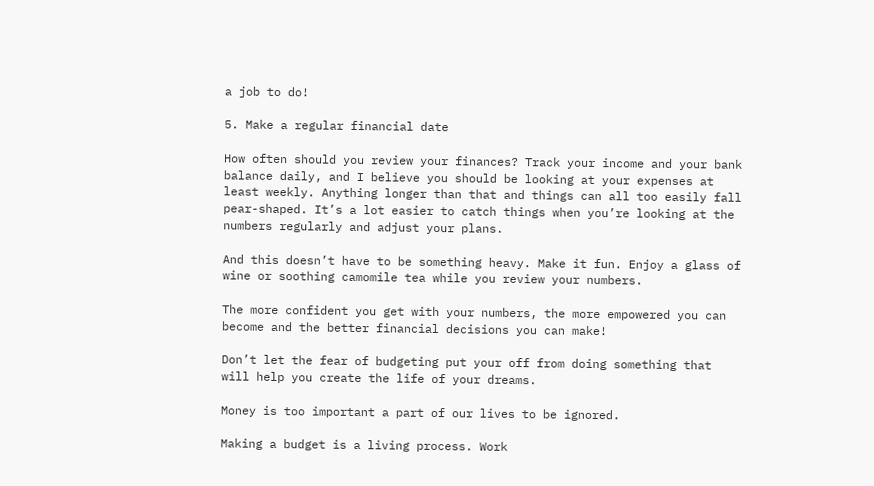a job to do!

5. Make a regular financial date

How often should you review your finances? Track your income and your bank balance daily, and I believe you should be looking at your expenses at least weekly. Anything longer than that and things can all too easily fall pear-shaped. It’s a lot easier to catch things when you’re looking at the numbers regularly and adjust your plans.

And this doesn’t have to be something heavy. Make it fun. Enjoy a glass of wine or soothing camomile tea while you review your numbers.

The more confident you get with your numbers, the more empowered you can become and the better financial decisions you can make!

Don’t let the fear of budgeting put your off from doing something that will help you create the life of your dreams.

Money is too important a part of our lives to be ignored.

Making a budget is a living process. Work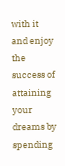with it and enjoy the success of attaining your dreams by spending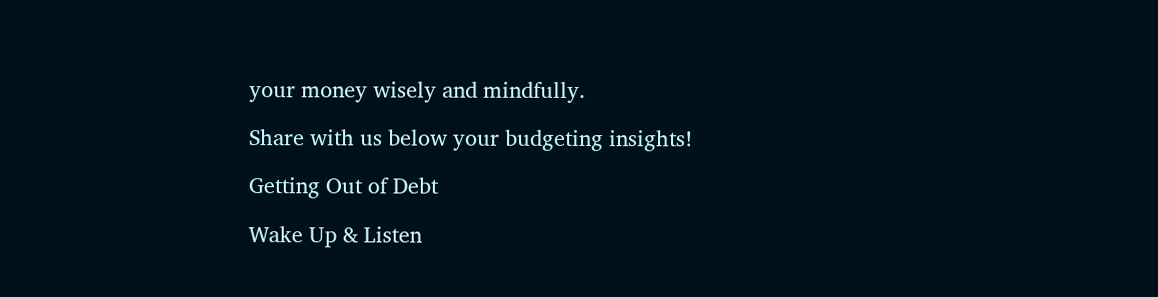your money wisely and mindfully.

Share with us below your budgeting insights!

Getting Out of Debt

Wake Up & Listen